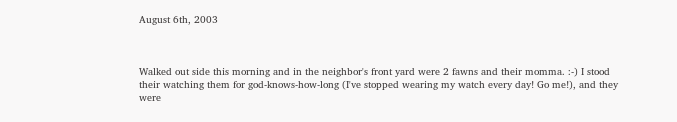August 6th, 2003



Walked out side this morning and in the neighbor's front yard were 2 fawns and their momma. :-) I stood their watching them for god-knows-how-long (I've stopped wearing my watch every day! Go me!), and they were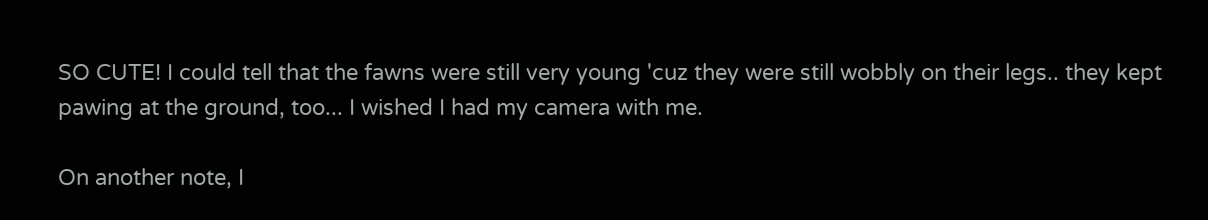SO CUTE! I could tell that the fawns were still very young 'cuz they were still wobbly on their legs.. they kept pawing at the ground, too... I wished I had my camera with me.

On another note, I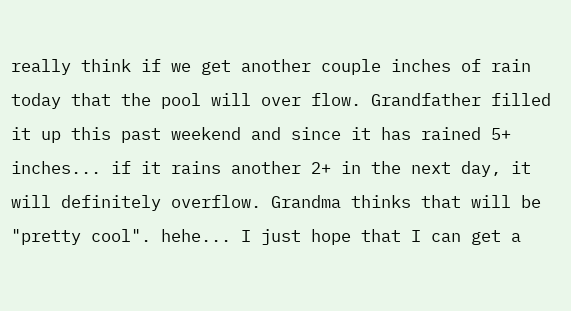really think if we get another couple inches of rain today that the pool will over flow. Grandfather filled it up this past weekend and since it has rained 5+ inches... if it rains another 2+ in the next day, it will definitely overflow. Grandma thinks that will be "pretty cool". hehe... I just hope that I can get a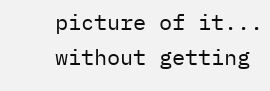picture of it... without getting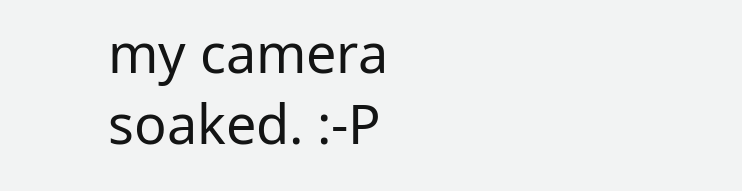my camera soaked. :-P